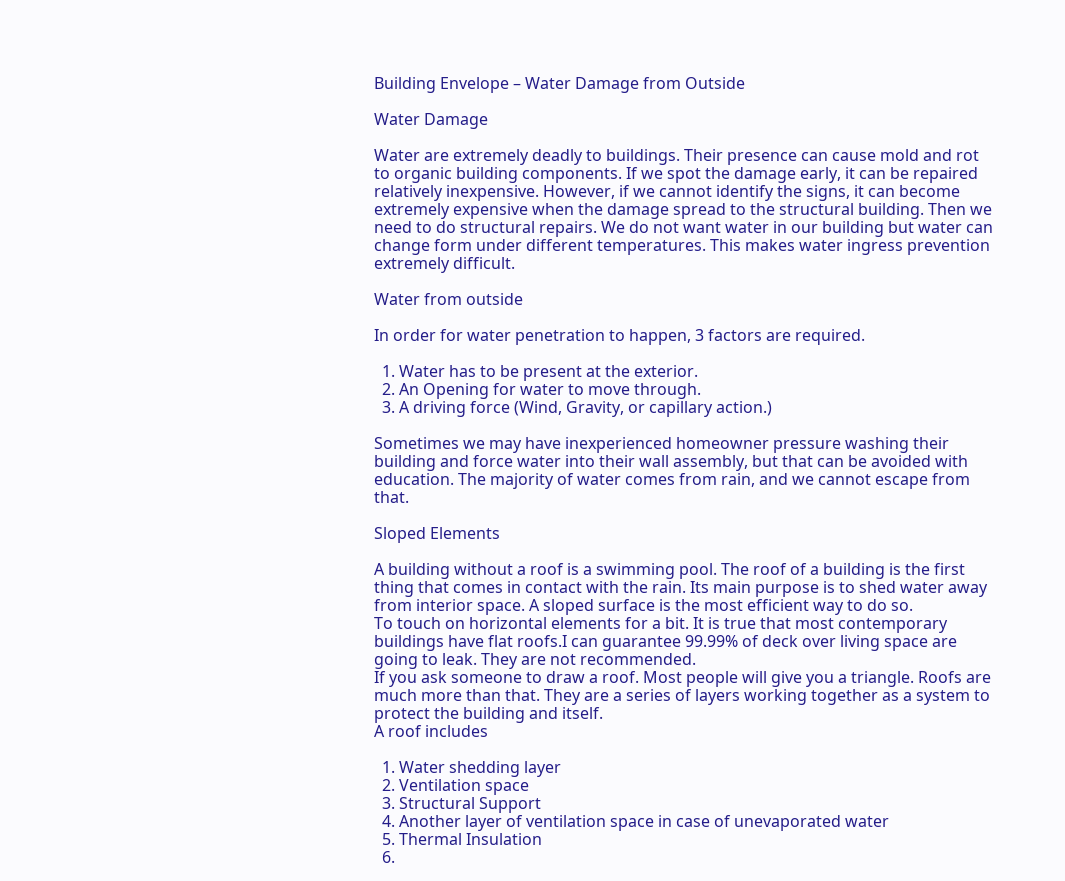Building Envelope – Water Damage from Outside

Water Damage

Water are extremely deadly to buildings. Their presence can cause mold and rot to organic building components. If we spot the damage early, it can be repaired relatively inexpensive. However, if we cannot identify the signs, it can become extremely expensive when the damage spread to the structural building. Then we need to do structural repairs. We do not want water in our building but water can change form under different temperatures. This makes water ingress prevention extremely difficult.

Water from outside

In order for water penetration to happen, 3 factors are required.

  1. Water has to be present at the exterior.
  2. An Opening for water to move through.
  3. A driving force (Wind, Gravity, or capillary action.)

Sometimes we may have inexperienced homeowner pressure washing their building and force water into their wall assembly, but that can be avoided with education. The majority of water comes from rain, and we cannot escape from that.

Sloped Elements

A building without a roof is a swimming pool. The roof of a building is the first thing that comes in contact with the rain. Its main purpose is to shed water away from interior space. A sloped surface is the most efficient way to do so.
To touch on horizontal elements for a bit. It is true that most contemporary buildings have flat roofs.I can guarantee 99.99% of deck over living space are going to leak. They are not recommended.
If you ask someone to draw a roof. Most people will give you a triangle. Roofs are much more than that. They are a series of layers working together as a system to protect the building and itself.
A roof includes

  1. Water shedding layer
  2. Ventilation space
  3. Structural Support
  4. Another layer of ventilation space in case of unevaporated water
  5. Thermal Insulation
  6.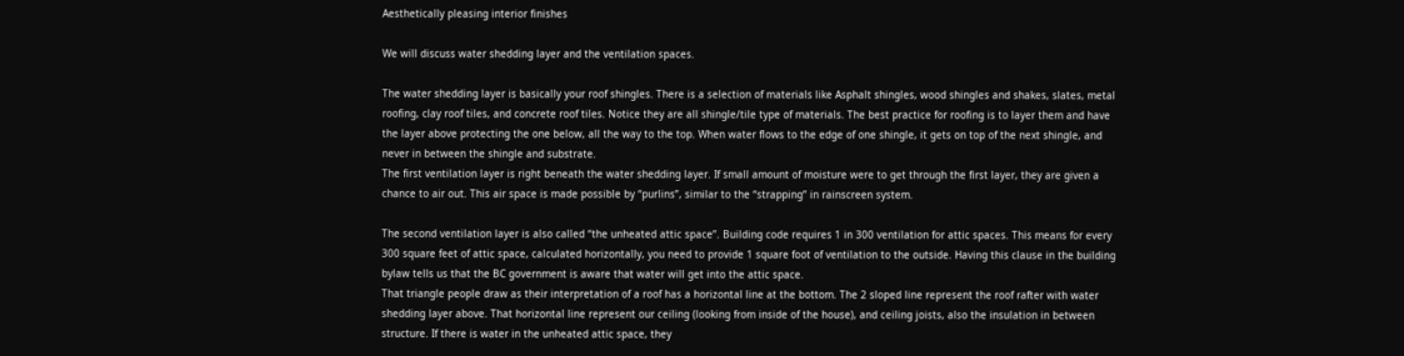Aesthetically pleasing interior finishes

We will discuss water shedding layer and the ventilation spaces.

The water shedding layer is basically your roof shingles. There is a selection of materials like Asphalt shingles, wood shingles and shakes, slates, metal roofing, clay roof tiles, and concrete roof tiles. Notice they are all shingle/tile type of materials. The best practice for roofing is to layer them and have the layer above protecting the one below, all the way to the top. When water flows to the edge of one shingle, it gets on top of the next shingle, and never in between the shingle and substrate.
The first ventilation layer is right beneath the water shedding layer. If small amount of moisture were to get through the first layer, they are given a chance to air out. This air space is made possible by “purlins”, similar to the “strapping” in rainscreen system.

The second ventilation layer is also called “the unheated attic space”. Building code requires 1 in 300 ventilation for attic spaces. This means for every 300 square feet of attic space, calculated horizontally, you need to provide 1 square foot of ventilation to the outside. Having this clause in the building bylaw tells us that the BC government is aware that water will get into the attic space.
That triangle people draw as their interpretation of a roof has a horizontal line at the bottom. The 2 sloped line represent the roof rafter with water shedding layer above. That horizontal line represent our ceiling (looking from inside of the house), and ceiling joists, also the insulation in between structure. If there is water in the unheated attic space, they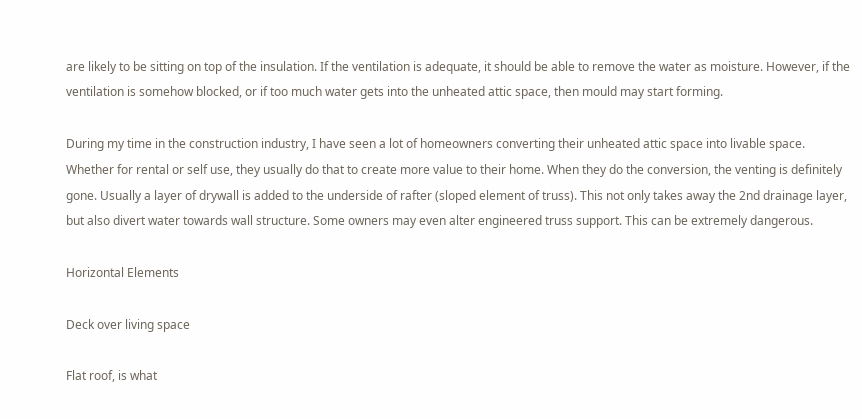are likely to be sitting on top of the insulation. If the ventilation is adequate, it should be able to remove the water as moisture. However, if the ventilation is somehow blocked, or if too much water gets into the unheated attic space, then mould may start forming.

During my time in the construction industry, I have seen a lot of homeowners converting their unheated attic space into livable space. Whether for rental or self use, they usually do that to create more value to their home. When they do the conversion, the venting is definitely gone. Usually a layer of drywall is added to the underside of rafter (sloped element of truss). This not only takes away the 2nd drainage layer, but also divert water towards wall structure. Some owners may even alter engineered truss support. This can be extremely dangerous.

Horizontal Elements

Deck over living space

Flat roof, is what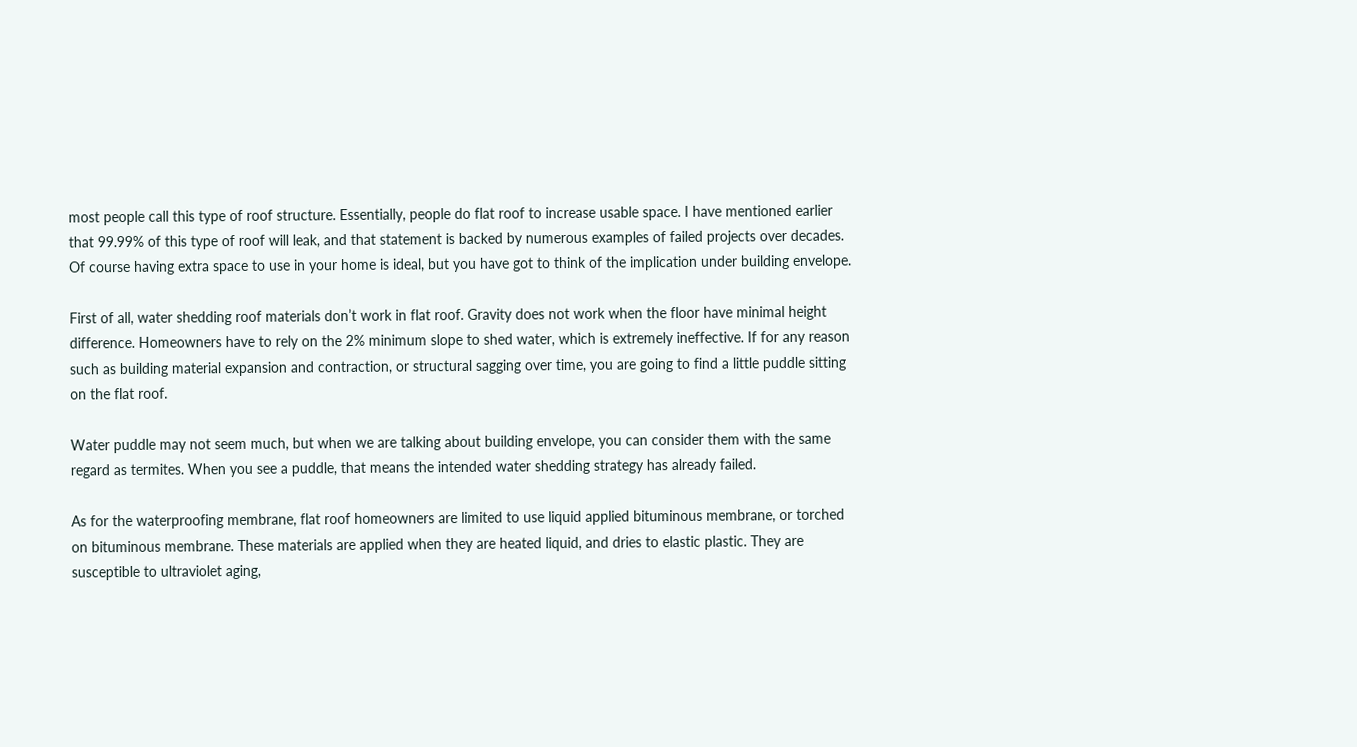most people call this type of roof structure. Essentially, people do flat roof to increase usable space. I have mentioned earlier that 99.99% of this type of roof will leak, and that statement is backed by numerous examples of failed projects over decades. Of course having extra space to use in your home is ideal, but you have got to think of the implication under building envelope.

First of all, water shedding roof materials don’t work in flat roof. Gravity does not work when the floor have minimal height difference. Homeowners have to rely on the 2% minimum slope to shed water, which is extremely ineffective. If for any reason such as building material expansion and contraction, or structural sagging over time, you are going to find a little puddle sitting on the flat roof.

Water puddle may not seem much, but when we are talking about building envelope, you can consider them with the same regard as termites. When you see a puddle, that means the intended water shedding strategy has already failed.

As for the waterproofing membrane, flat roof homeowners are limited to use liquid applied bituminous membrane, or torched on bituminous membrane. These materials are applied when they are heated liquid, and dries to elastic plastic. They are susceptible to ultraviolet aging,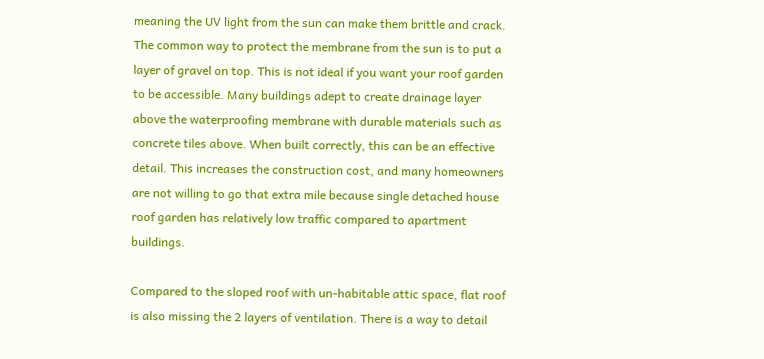meaning the UV light from the sun can make them brittle and crack. The common way to protect the membrane from the sun is to put a layer of gravel on top. This is not ideal if you want your roof garden to be accessible. Many buildings adept to create drainage layer above the waterproofing membrane with durable materials such as concrete tiles above. When built correctly, this can be an effective detail. This increases the construction cost, and many homeowners are not willing to go that extra mile because single detached house roof garden has relatively low traffic compared to apartment buildings.

Compared to the sloped roof with un-habitable attic space, flat roof is also missing the 2 layers of ventilation. There is a way to detail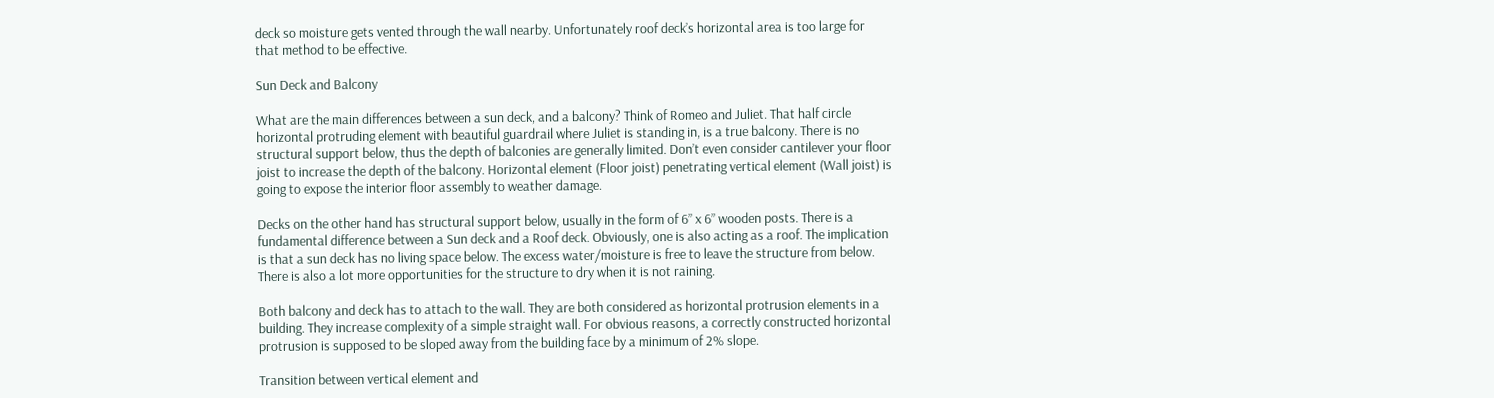deck so moisture gets vented through the wall nearby. Unfortunately roof deck’s horizontal area is too large for that method to be effective.

Sun Deck and Balcony

What are the main differences between a sun deck, and a balcony? Think of Romeo and Juliet. That half circle horizontal protruding element with beautiful guardrail where Juliet is standing in, is a true balcony. There is no structural support below, thus the depth of balconies are generally limited. Don’t even consider cantilever your floor joist to increase the depth of the balcony. Horizontal element (Floor joist) penetrating vertical element (Wall joist) is going to expose the interior floor assembly to weather damage.

Decks on the other hand has structural support below, usually in the form of 6” x 6” wooden posts. There is a fundamental difference between a Sun deck and a Roof deck. Obviously, one is also acting as a roof. The implication is that a sun deck has no living space below. The excess water/moisture is free to leave the structure from below. There is also a lot more opportunities for the structure to dry when it is not raining.

Both balcony and deck has to attach to the wall. They are both considered as horizontal protrusion elements in a building. They increase complexity of a simple straight wall. For obvious reasons, a correctly constructed horizontal protrusion is supposed to be sloped away from the building face by a minimum of 2% slope.

Transition between vertical element and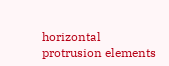horizontal protrusion elements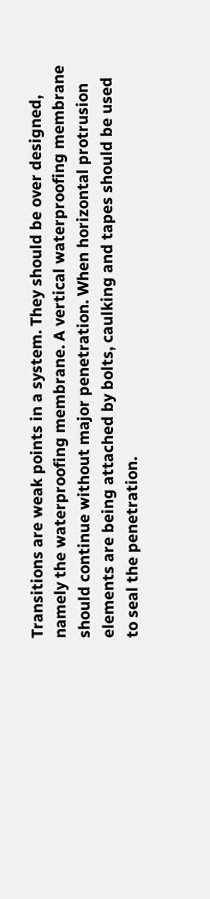Transitions are weak points in a system. They should be over designed, namely the waterproofing membrane. A vertical waterproofing membrane should continue without major penetration. When horizontal protrusion elements are being attached by bolts, caulking and tapes should be used to seal the penetration.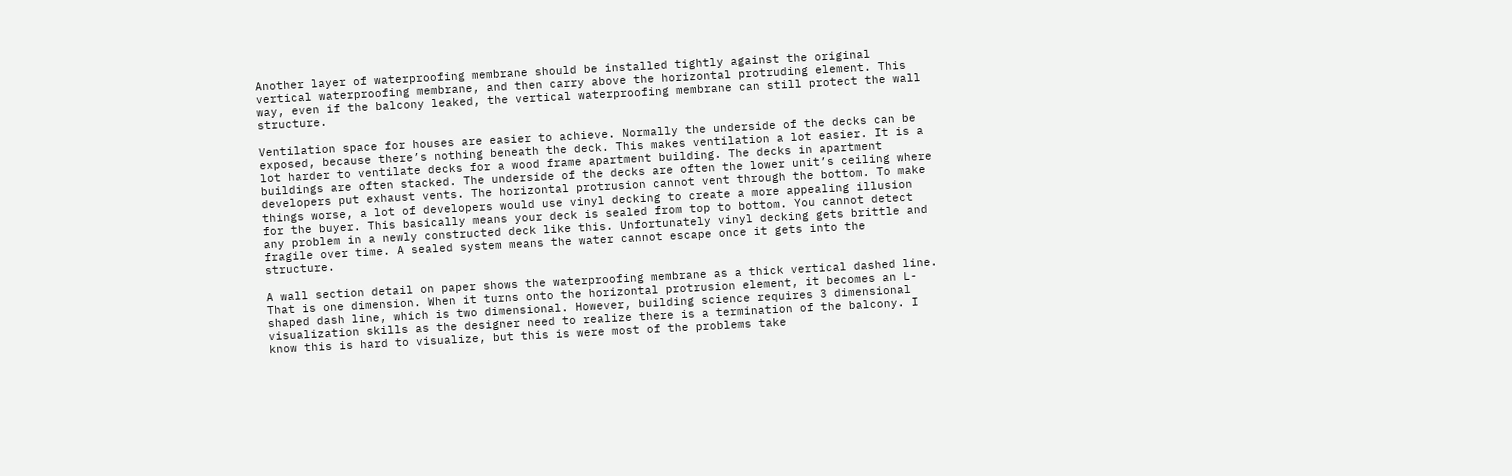Another layer of waterproofing membrane should be installed tightly against the original vertical waterproofing membrane, and then carry above the horizontal protruding element. This way, even if the balcony leaked, the vertical waterproofing membrane can still protect the wall structure.

Ventilation space for houses are easier to achieve. Normally the underside of the decks can be exposed, because there’s nothing beneath the deck. This makes ventilation a lot easier. It is a lot harder to ventilate decks for a wood frame apartment building. The decks in apartment buildings are often stacked. The underside of the decks are often the lower unit’s ceiling where developers put exhaust vents. The horizontal protrusion cannot vent through the bottom. To make things worse, a lot of developers would use vinyl decking to create a more appealing illusion for the buyer. This basically means your deck is sealed from top to bottom. You cannot detect any problem in a newly constructed deck like this. Unfortunately vinyl decking gets brittle and fragile over time. A sealed system means the water cannot escape once it gets into the structure.

A wall section detail on paper shows the waterproofing membrane as a thick vertical dashed line. That is one dimension. When it turns onto the horizontal protrusion element, it becomes an L-shaped dash line, which is two dimensional. However, building science requires 3 dimensional visualization skills as the designer need to realize there is a termination of the balcony. I know this is hard to visualize, but this is were most of the problems take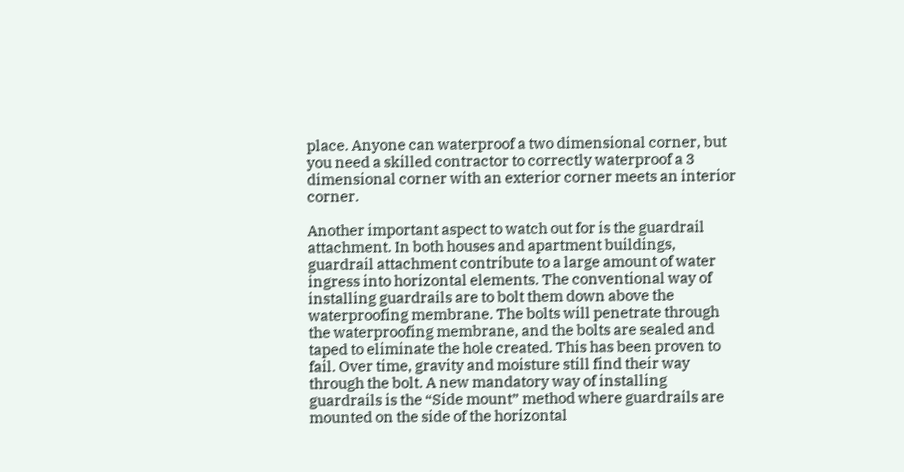place. Anyone can waterproof a two dimensional corner, but you need a skilled contractor to correctly waterproof a 3 dimensional corner with an exterior corner meets an interior corner.

Another important aspect to watch out for is the guardrail attachment. In both houses and apartment buildings, guardrail attachment contribute to a large amount of water ingress into horizontal elements. The conventional way of installing guardrails are to bolt them down above the waterproofing membrane. The bolts will penetrate through the waterproofing membrane, and the bolts are sealed and taped to eliminate the hole created. This has been proven to fail. Over time, gravity and moisture still find their way through the bolt. A new mandatory way of installing guardrails is the “Side mount” method where guardrails are mounted on the side of the horizontal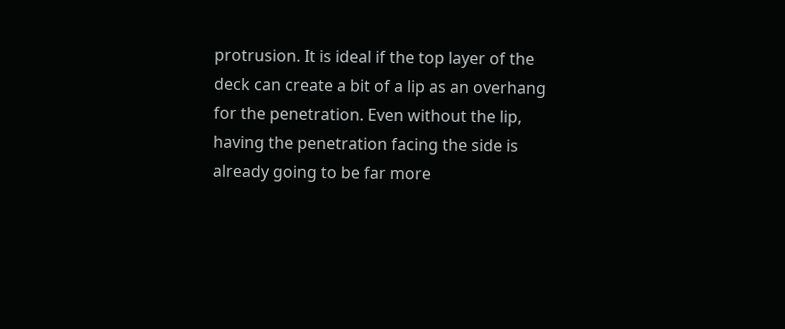protrusion. It is ideal if the top layer of the deck can create a bit of a lip as an overhang for the penetration. Even without the lip, having the penetration facing the side is already going to be far more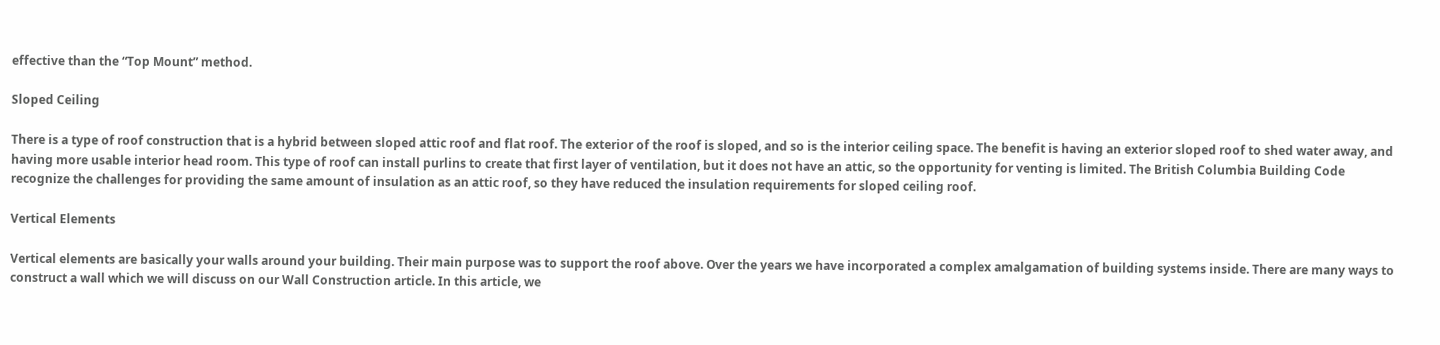effective than the “Top Mount” method.

Sloped Ceiling

There is a type of roof construction that is a hybrid between sloped attic roof and flat roof. The exterior of the roof is sloped, and so is the interior ceiling space. The benefit is having an exterior sloped roof to shed water away, and having more usable interior head room. This type of roof can install purlins to create that first layer of ventilation, but it does not have an attic, so the opportunity for venting is limited. The British Columbia Building Code recognize the challenges for providing the same amount of insulation as an attic roof, so they have reduced the insulation requirements for sloped ceiling roof.

Vertical Elements

Vertical elements are basically your walls around your building. Their main purpose was to support the roof above. Over the years we have incorporated a complex amalgamation of building systems inside. There are many ways to construct a wall which we will discuss on our Wall Construction article. In this article, we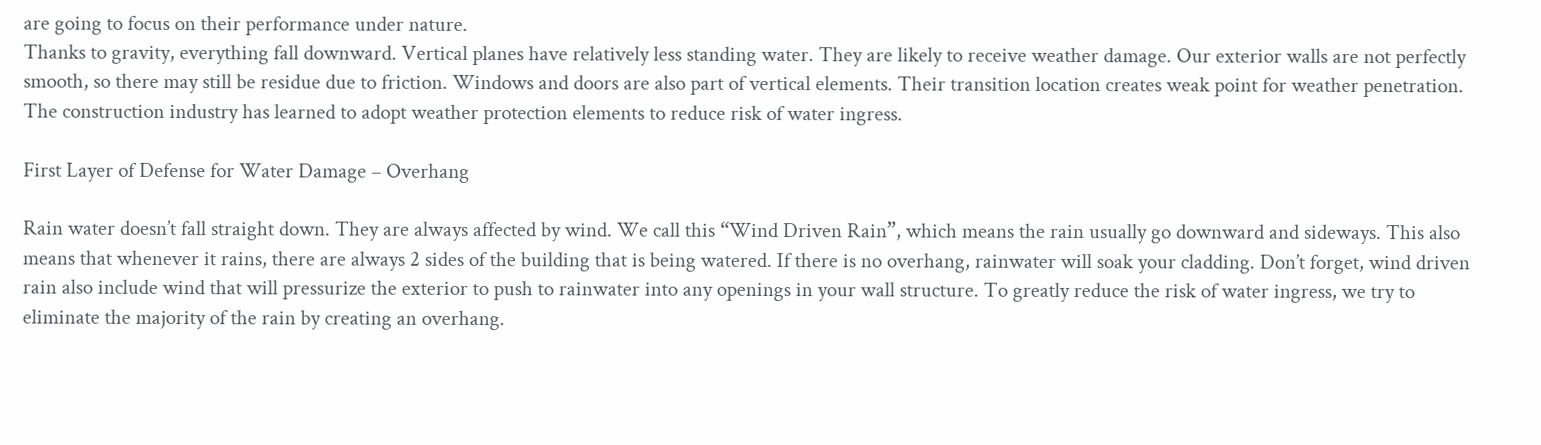are going to focus on their performance under nature.
Thanks to gravity, everything fall downward. Vertical planes have relatively less standing water. They are likely to receive weather damage. Our exterior walls are not perfectly smooth, so there may still be residue due to friction. Windows and doors are also part of vertical elements. Their transition location creates weak point for weather penetration. The construction industry has learned to adopt weather protection elements to reduce risk of water ingress.

First Layer of Defense for Water Damage – Overhang

Rain water doesn’t fall straight down. They are always affected by wind. We call this “Wind Driven Rain”, which means the rain usually go downward and sideways. This also means that whenever it rains, there are always 2 sides of the building that is being watered. If there is no overhang, rainwater will soak your cladding. Don’t forget, wind driven rain also include wind that will pressurize the exterior to push to rainwater into any openings in your wall structure. To greatly reduce the risk of water ingress, we try to eliminate the majority of the rain by creating an overhang.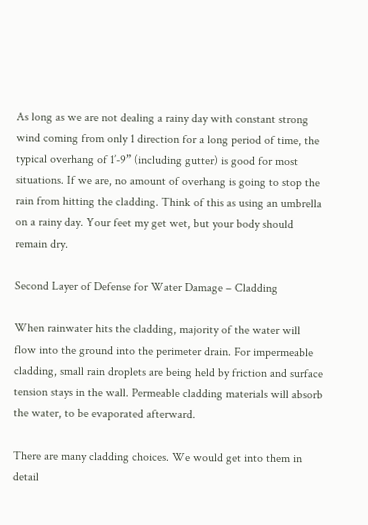As long as we are not dealing a rainy day with constant strong wind coming from only 1 direction for a long period of time, the typical overhang of 1’-9” (including gutter) is good for most situations. If we are, no amount of overhang is going to stop the rain from hitting the cladding. Think of this as using an umbrella on a rainy day. Your feet my get wet, but your body should remain dry.

Second Layer of Defense for Water Damage – Cladding

When rainwater hits the cladding, majority of the water will flow into the ground into the perimeter drain. For impermeable cladding, small rain droplets are being held by friction and surface tension stays in the wall. Permeable cladding materials will absorb the water, to be evaporated afterward.

There are many cladding choices. We would get into them in detail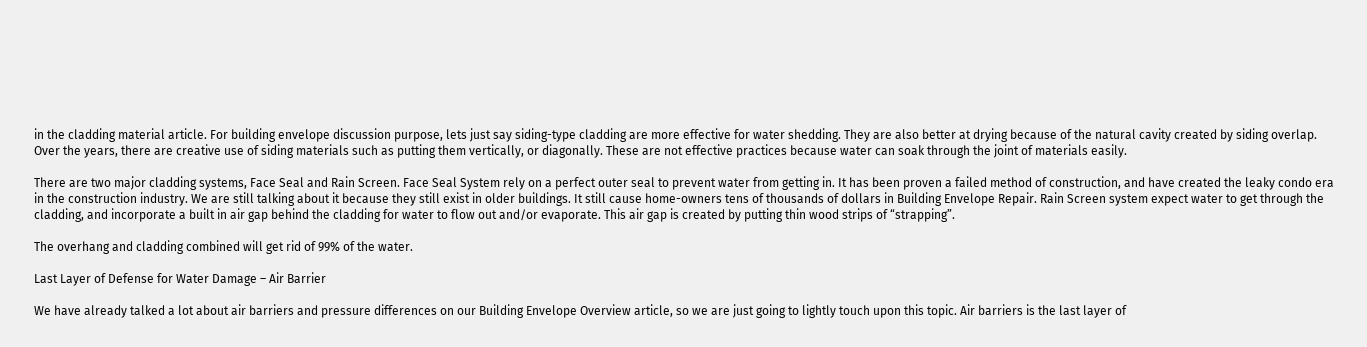in the cladding material article. For building envelope discussion purpose, lets just say siding-type cladding are more effective for water shedding. They are also better at drying because of the natural cavity created by siding overlap. Over the years, there are creative use of siding materials such as putting them vertically, or diagonally. These are not effective practices because water can soak through the joint of materials easily.

There are two major cladding systems, Face Seal and Rain Screen. Face Seal System rely on a perfect outer seal to prevent water from getting in. It has been proven a failed method of construction, and have created the leaky condo era in the construction industry. We are still talking about it because they still exist in older buildings. It still cause home-owners tens of thousands of dollars in Building Envelope Repair. Rain Screen system expect water to get through the cladding, and incorporate a built in air gap behind the cladding for water to flow out and/or evaporate. This air gap is created by putting thin wood strips of “strapping”.

The overhang and cladding combined will get rid of 99% of the water.

Last Layer of Defense for Water Damage – Air Barrier

We have already talked a lot about air barriers and pressure differences on our Building Envelope Overview article, so we are just going to lightly touch upon this topic. Air barriers is the last layer of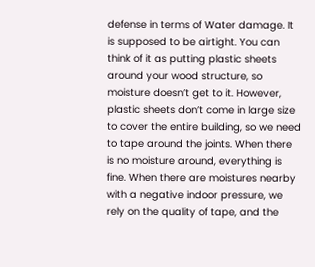defense in terms of Water damage. It is supposed to be airtight. You can think of it as putting plastic sheets around your wood structure, so moisture doesn’t get to it. However, plastic sheets don’t come in large size to cover the entire building, so we need to tape around the joints. When there is no moisture around, everything is fine. When there are moistures nearby with a negative indoor pressure, we rely on the quality of tape, and the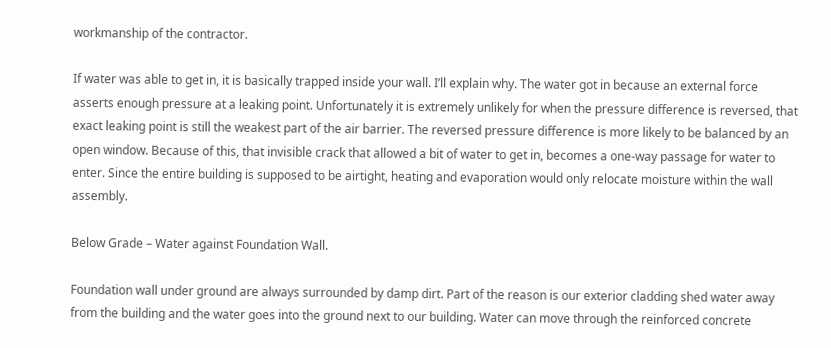workmanship of the contractor.

If water was able to get in, it is basically trapped inside your wall. I’ll explain why. The water got in because an external force asserts enough pressure at a leaking point. Unfortunately it is extremely unlikely for when the pressure difference is reversed, that exact leaking point is still the weakest part of the air barrier. The reversed pressure difference is more likely to be balanced by an open window. Because of this, that invisible crack that allowed a bit of water to get in, becomes a one-way passage for water to enter. Since the entire building is supposed to be airtight, heating and evaporation would only relocate moisture within the wall assembly.

Below Grade – Water against Foundation Wall.

Foundation wall under ground are always surrounded by damp dirt. Part of the reason is our exterior cladding shed water away from the building and the water goes into the ground next to our building. Water can move through the reinforced concrete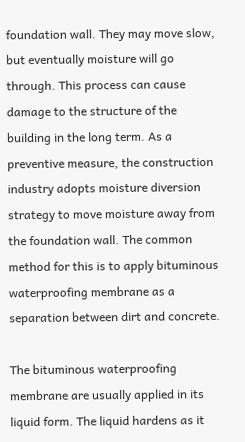foundation wall. They may move slow, but eventually moisture will go through. This process can cause damage to the structure of the building in the long term. As a preventive measure, the construction industry adopts moisture diversion strategy to move moisture away from the foundation wall. The common method for this is to apply bituminous waterproofing membrane as a separation between dirt and concrete.

The bituminous waterproofing membrane are usually applied in its liquid form. The liquid hardens as it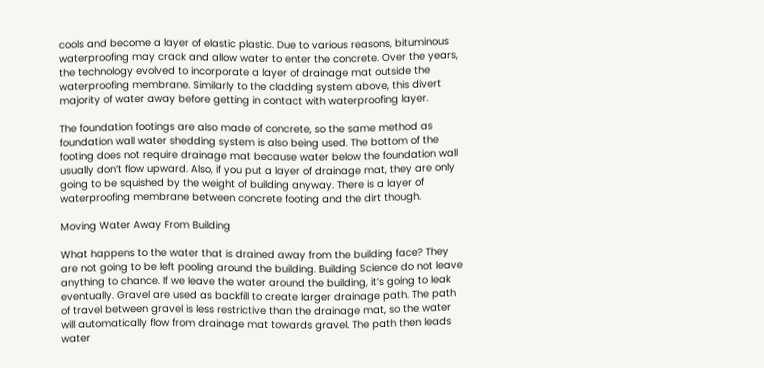cools and become a layer of elastic plastic. Due to various reasons, bituminous waterproofing may crack and allow water to enter the concrete. Over the years, the technology evolved to incorporate a layer of drainage mat outside the waterproofing membrane. Similarly to the cladding system above, this divert majority of water away before getting in contact with waterproofing layer.

The foundation footings are also made of concrete, so the same method as foundation wall water shedding system is also being used. The bottom of the footing does not require drainage mat because water below the foundation wall usually don’t flow upward. Also, if you put a layer of drainage mat, they are only going to be squished by the weight of building anyway. There is a layer of waterproofing membrane between concrete footing and the dirt though.

Moving Water Away From Building

What happens to the water that is drained away from the building face? They are not going to be left pooling around the building. Building Science do not leave anything to chance. If we leave the water around the building, it’s going to leak eventually. Gravel are used as backfill to create larger drainage path. The path of travel between gravel is less restrictive than the drainage mat, so the water will automatically flow from drainage mat towards gravel. The path then leads water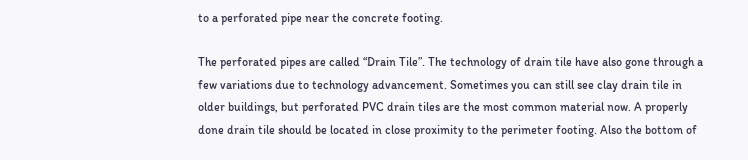to a perforated pipe near the concrete footing.

The perforated pipes are called “Drain Tile”. The technology of drain tile have also gone through a few variations due to technology advancement. Sometimes you can still see clay drain tile in older buildings, but perforated PVC drain tiles are the most common material now. A properly done drain tile should be located in close proximity to the perimeter footing. Also the bottom of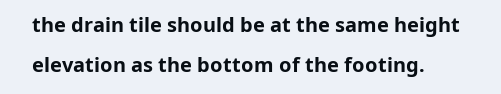the drain tile should be at the same height elevation as the bottom of the footing.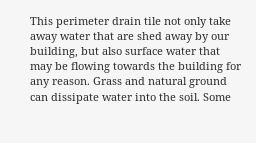This perimeter drain tile not only take away water that are shed away by our building, but also surface water that may be flowing towards the building for any reason. Grass and natural ground can dissipate water into the soil. Some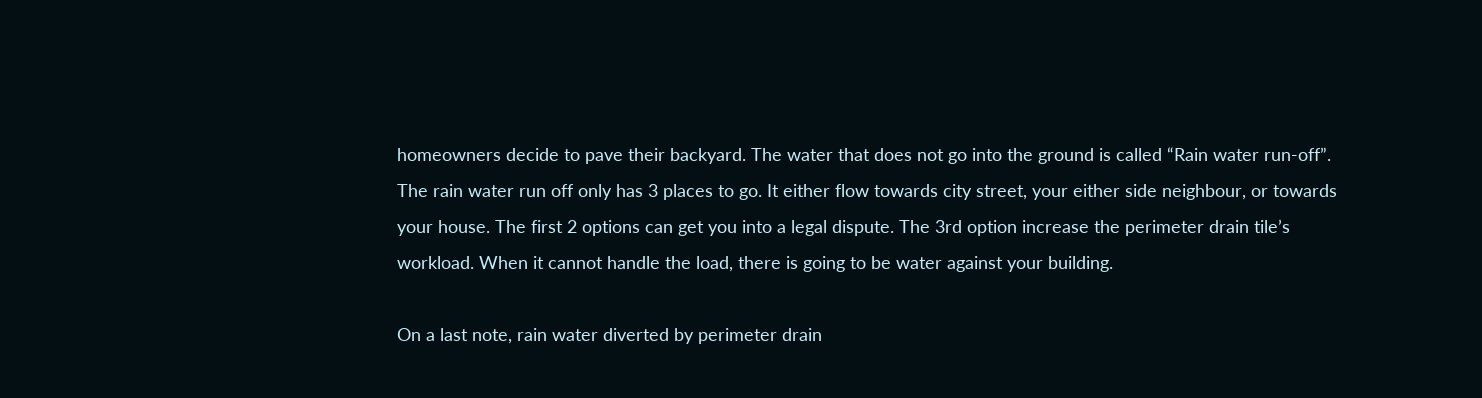homeowners decide to pave their backyard. The water that does not go into the ground is called “Rain water run-off”. The rain water run off only has 3 places to go. It either flow towards city street, your either side neighbour, or towards your house. The first 2 options can get you into a legal dispute. The 3rd option increase the perimeter drain tile’s workload. When it cannot handle the load, there is going to be water against your building.

On a last note, rain water diverted by perimeter drain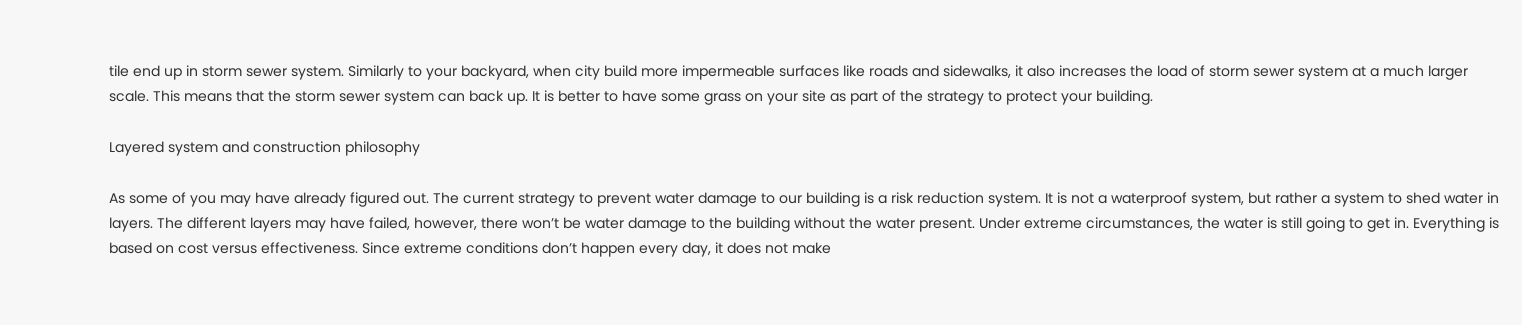tile end up in storm sewer system. Similarly to your backyard, when city build more impermeable surfaces like roads and sidewalks, it also increases the load of storm sewer system at a much larger scale. This means that the storm sewer system can back up. It is better to have some grass on your site as part of the strategy to protect your building.

Layered system and construction philosophy

As some of you may have already figured out. The current strategy to prevent water damage to our building is a risk reduction system. It is not a waterproof system, but rather a system to shed water in layers. The different layers may have failed, however, there won’t be water damage to the building without the water present. Under extreme circumstances, the water is still going to get in. Everything is based on cost versus effectiveness. Since extreme conditions don’t happen every day, it does not make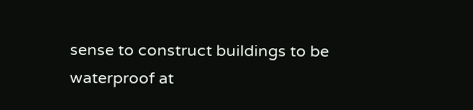sense to construct buildings to be waterproof at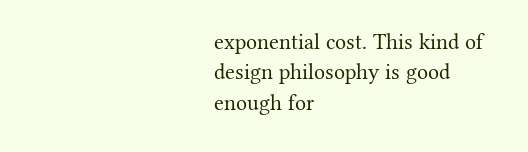exponential cost. This kind of design philosophy is good enough for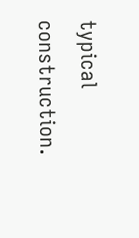typical construction.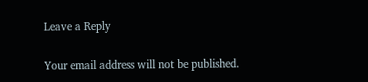Leave a Reply

Your email address will not be published.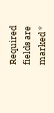Required fields are marked *